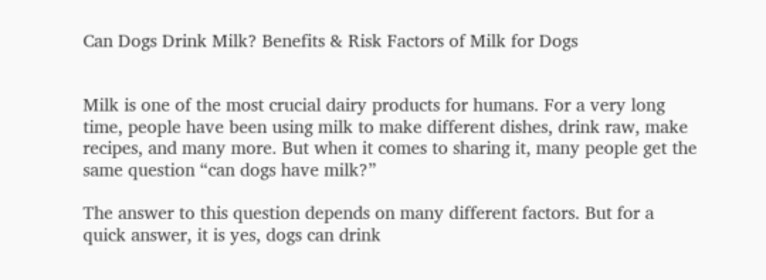Can Dogs Drink Milk? Benefits & Risk Factors of Milk for Dogs


Milk is one of the most crucial dairy products for humans. For a very long time, people have been using milk to make different dishes, drink raw, make recipes, and many more. But when it comes to sharing it, many people get the same question “can dogs have milk?”

The answer to this question depends on many different factors. But for a quick answer, it is yes, dogs can drink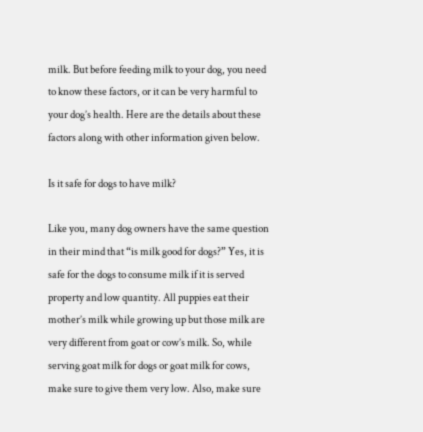milk. But before feeding milk to your dog, you need to know these factors, or it can be very harmful to your dog’s health. Here are the details about these factors along with other information given below.

Is it safe for dogs to have milk?

Like you, many dog owners have the same question in their mind that “is milk good for dogs?” Yes, it is safe for the dogs to consume milk if it is served property and low quantity. All puppies eat their mother’s milk while growing up but those milk are very different from goat or cow’s milk. So, while serving goat milk for dogs or goat milk for cows, make sure to give them very low. Also, make sure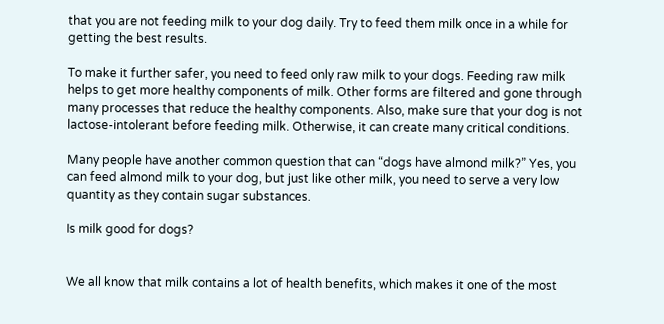that you are not feeding milk to your dog daily. Try to feed them milk once in a while for getting the best results.

To make it further safer, you need to feed only raw milk to your dogs. Feeding raw milk helps to get more healthy components of milk. Other forms are filtered and gone through many processes that reduce the healthy components. Also, make sure that your dog is not lactose-intolerant before feeding milk. Otherwise, it can create many critical conditions.

Many people have another common question that can “dogs have almond milk?” Yes, you can feed almond milk to your dog, but just like other milk, you need to serve a very low quantity as they contain sugar substances.

Is milk good for dogs?


We all know that milk contains a lot of health benefits, which makes it one of the most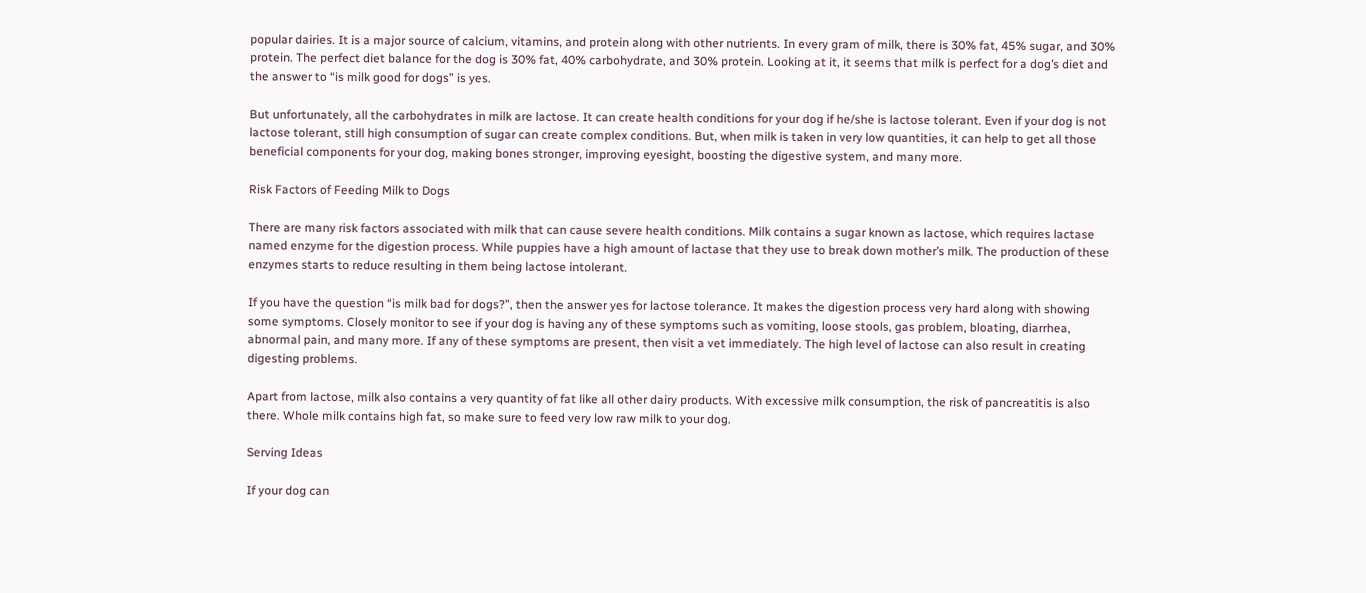popular dairies. It is a major source of calcium, vitamins, and protein along with other nutrients. In every gram of milk, there is 30% fat, 45% sugar, and 30% protein. The perfect diet balance for the dog is 30% fat, 40% carbohydrate, and 30% protein. Looking at it, it seems that milk is perfect for a dog’s diet and the answer to “is milk good for dogs” is yes.

But unfortunately, all the carbohydrates in milk are lactose. It can create health conditions for your dog if he/she is lactose tolerant. Even if your dog is not lactose tolerant, still high consumption of sugar can create complex conditions. But, when milk is taken in very low quantities, it can help to get all those beneficial components for your dog, making bones stronger, improving eyesight, boosting the digestive system, and many more.

Risk Factors of Feeding Milk to Dogs

There are many risk factors associated with milk that can cause severe health conditions. Milk contains a sugar known as lactose, which requires lactase named enzyme for the digestion process. While puppies have a high amount of lactase that they use to break down mother’s milk. The production of these enzymes starts to reduce resulting in them being lactose intolerant.

If you have the question “is milk bad for dogs?”, then the answer yes for lactose tolerance. It makes the digestion process very hard along with showing some symptoms. Closely monitor to see if your dog is having any of these symptoms such as vomiting, loose stools, gas problem, bloating, diarrhea, abnormal pain, and many more. If any of these symptoms are present, then visit a vet immediately. The high level of lactose can also result in creating digesting problems.

Apart from lactose, milk also contains a very quantity of fat like all other dairy products. With excessive milk consumption, the risk of pancreatitis is also there. Whole milk contains high fat, so make sure to feed very low raw milk to your dog.

Serving Ideas

If your dog can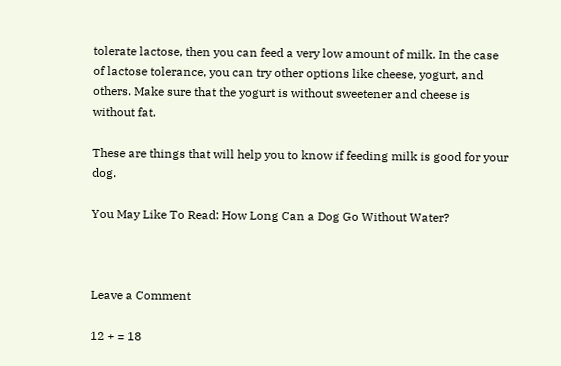tolerate lactose, then you can feed a very low amount of milk. In the case of lactose tolerance, you can try other options like cheese, yogurt, and others. Make sure that the yogurt is without sweetener and cheese is without fat.

These are things that will help you to know if feeding milk is good for your dog.

You May Like To Read: How Long Can a Dog Go Without Water?



Leave a Comment

12 + = 18